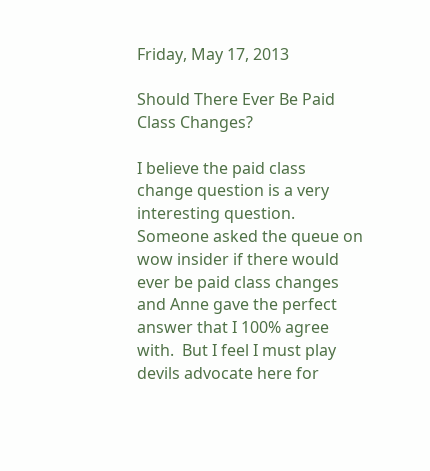Friday, May 17, 2013

Should There Ever Be Paid Class Changes?

I believe the paid class change question is a very interesting question.  Someone asked the queue on wow insider if there would ever be paid class changes and Anne gave the perfect answer that I 100% agree with.  But I feel I must play devils advocate here for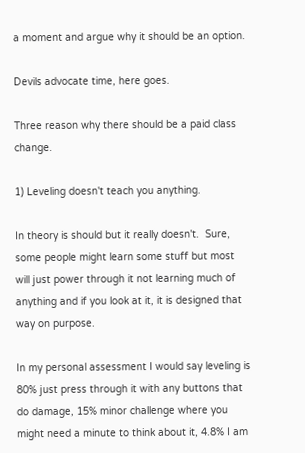a moment and argue why it should be an option.

Devils advocate time, here goes.

Three reason why there should be a paid class change.

1) Leveling doesn't teach you anything.

In theory is should but it really doesn't.  Sure, some people might learn some stuff but most will just power through it not learning much of anything and if you look at it, it is designed that way on purpose.

In my personal assessment I would say leveling is 80% just press through it with any buttons that do damage, 15% minor challenge where you might need a minute to think about it, 4.8% I am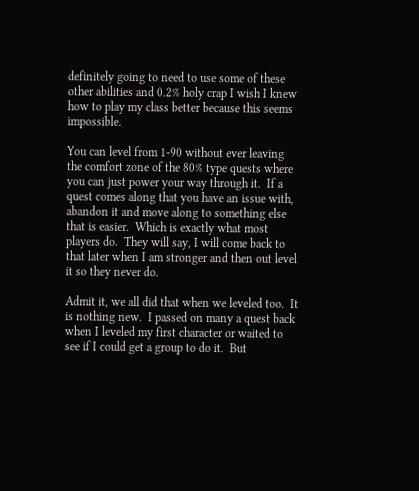definitely going to need to use some of these other abilities and 0.2% holy crap I wish I knew how to play my class better because this seems impossible.

You can level from 1-90 without ever leaving the comfort zone of the 80% type quests where you can just power your way through it.  If a quest comes along that you have an issue with, abandon it and move along to something else that is easier.  Which is exactly what most players do.  They will say, I will come back to that later when I am stronger and then out level it so they never do.

Admit it, we all did that when we leveled too.  It is nothing new.  I passed on many a quest back when I leveled my first character or waited to see if I could get a group to do it.  But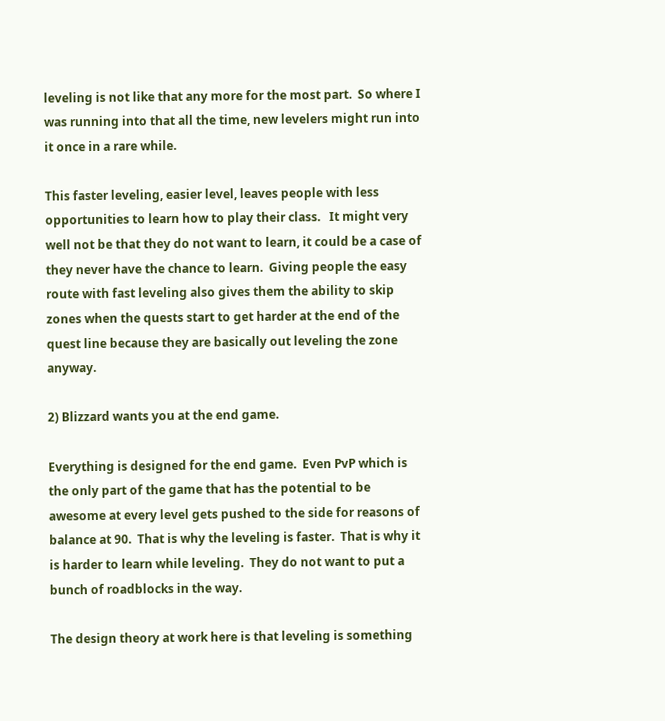leveling is not like that any more for the most part.  So where I was running into that all the time, new levelers might run into it once in a rare while.

This faster leveling, easier level, leaves people with less opportunities to learn how to play their class.   It might very well not be that they do not want to learn, it could be a case of they never have the chance to learn.  Giving people the easy route with fast leveling also gives them the ability to skip zones when the quests start to get harder at the end of the quest line because they are basically out leveling the zone anyway.

2) Blizzard wants you at the end game.

Everything is designed for the end game.  Even PvP which is the only part of the game that has the potential to be awesome at every level gets pushed to the side for reasons of balance at 90.  That is why the leveling is faster.  That is why it is harder to learn while leveling.  They do not want to put a bunch of roadblocks in the way.

The design theory at work here is that leveling is something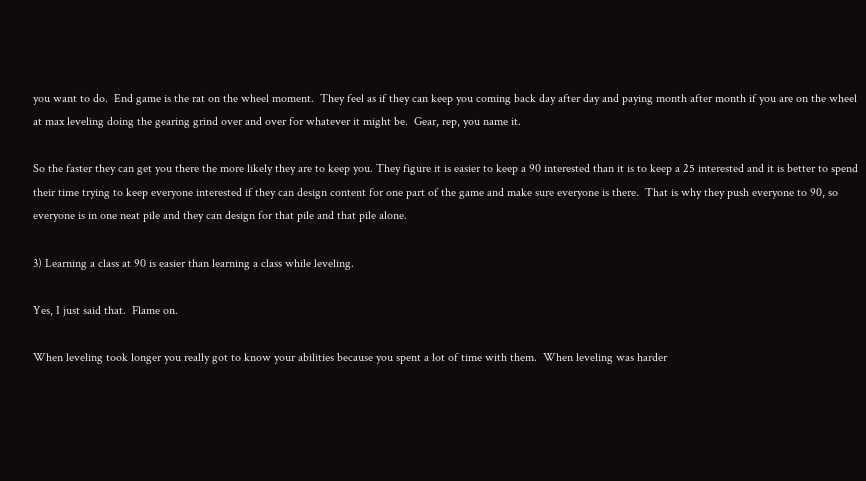you want to do.  End game is the rat on the wheel moment.  They feel as if they can keep you coming back day after day and paying month after month if you are on the wheel at max leveling doing the gearing grind over and over for whatever it might be.  Gear, rep, you name it.

So the faster they can get you there the more likely they are to keep you. They figure it is easier to keep a 90 interested than it is to keep a 25 interested and it is better to spend their time trying to keep everyone interested if they can design content for one part of the game and make sure everyone is there.  That is why they push everyone to 90, so everyone is in one neat pile and they can design for that pile and that pile alone.

3) Learning a class at 90 is easier than learning a class while leveling.

Yes, I just said that.  Flame on.

When leveling took longer you really got to know your abilities because you spent a lot of time with them.  When leveling was harder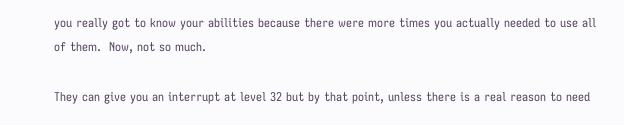you really got to know your abilities because there were more times you actually needed to use all of them.  Now, not so much.

They can give you an interrupt at level 32 but by that point, unless there is a real reason to need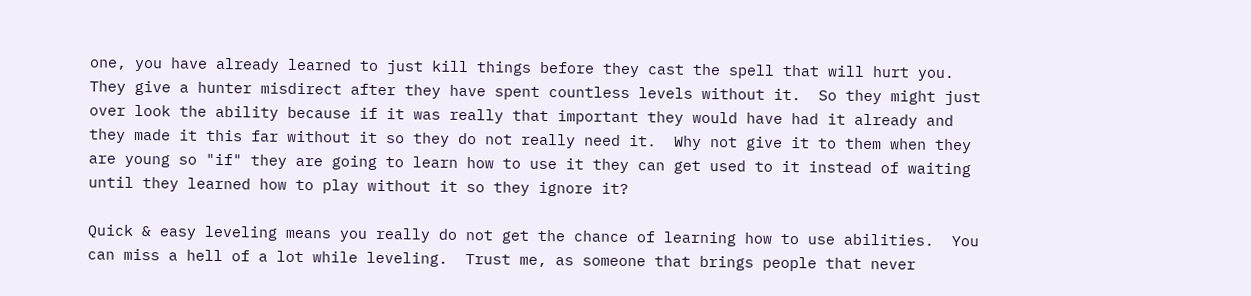one, you have already learned to just kill things before they cast the spell that will hurt you.  They give a hunter misdirect after they have spent countless levels without it.  So they might just over look the ability because if it was really that important they would have had it already and they made it this far without it so they do not really need it.  Why not give it to them when they are young so "if" they are going to learn how to use it they can get used to it instead of waiting until they learned how to play without it so they ignore it?

Quick & easy leveling means you really do not get the chance of learning how to use abilities.  You can miss a hell of a lot while leveling.  Trust me, as someone that brings people that never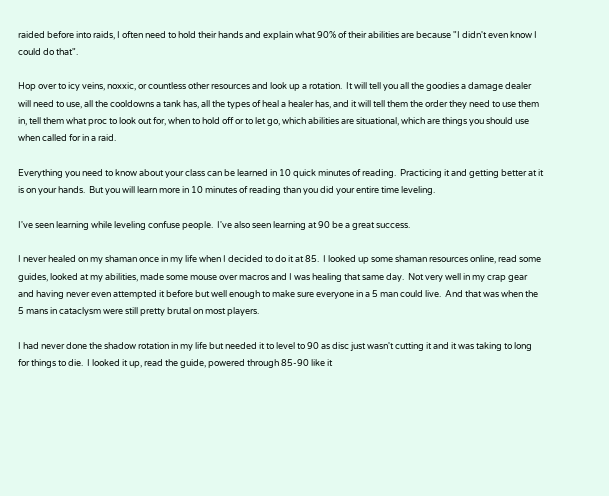raided before into raids, I often need to hold their hands and explain what 90% of their abilities are because "I didn't even know I could do that".

Hop over to icy veins, noxxic, or countless other resources and look up a rotation.  It will tell you all the goodies a damage dealer will need to use, all the cooldowns a tank has, all the types of heal a healer has, and it will tell them the order they need to use them in, tell them what proc to look out for, when to hold off or to let go, which abilities are situational, which are things you should use when called for in a raid.

Everything you need to know about your class can be learned in 10 quick minutes of reading.  Practicing it and getting better at it is on your hands.  But you will learn more in 10 minutes of reading than you did your entire time leveling.

I've seen learning while leveling confuse people.  I've also seen learning at 90 be a great success.

I never healed on my shaman once in my life when I decided to do it at 85.  I looked up some shaman resources online, read some guides, looked at my abilities, made some mouse over macros and I was healing that same day.  Not very well in my crap gear and having never even attempted it before but well enough to make sure everyone in a 5 man could live.  And that was when the 5 mans in cataclysm were still pretty brutal on most players.

I had never done the shadow rotation in my life but needed it to level to 90 as disc just wasn't cutting it and it was taking to long for things to die.  I looked it up, read the guide, powered through 85-90 like it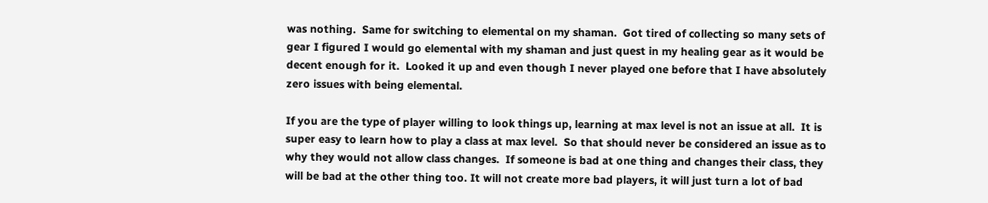was nothing.  Same for switching to elemental on my shaman.  Got tired of collecting so many sets of gear I figured I would go elemental with my shaman and just quest in my healing gear as it would be decent enough for it.  Looked it up and even though I never played one before that I have absolutely zero issues with being elemental.

If you are the type of player willing to look things up, learning at max level is not an issue at all.  It is super easy to learn how to play a class at max level.  So that should never be considered an issue as to why they would not allow class changes.  If someone is bad at one thing and changes their class, they will be bad at the other thing too. It will not create more bad players, it will just turn a lot of bad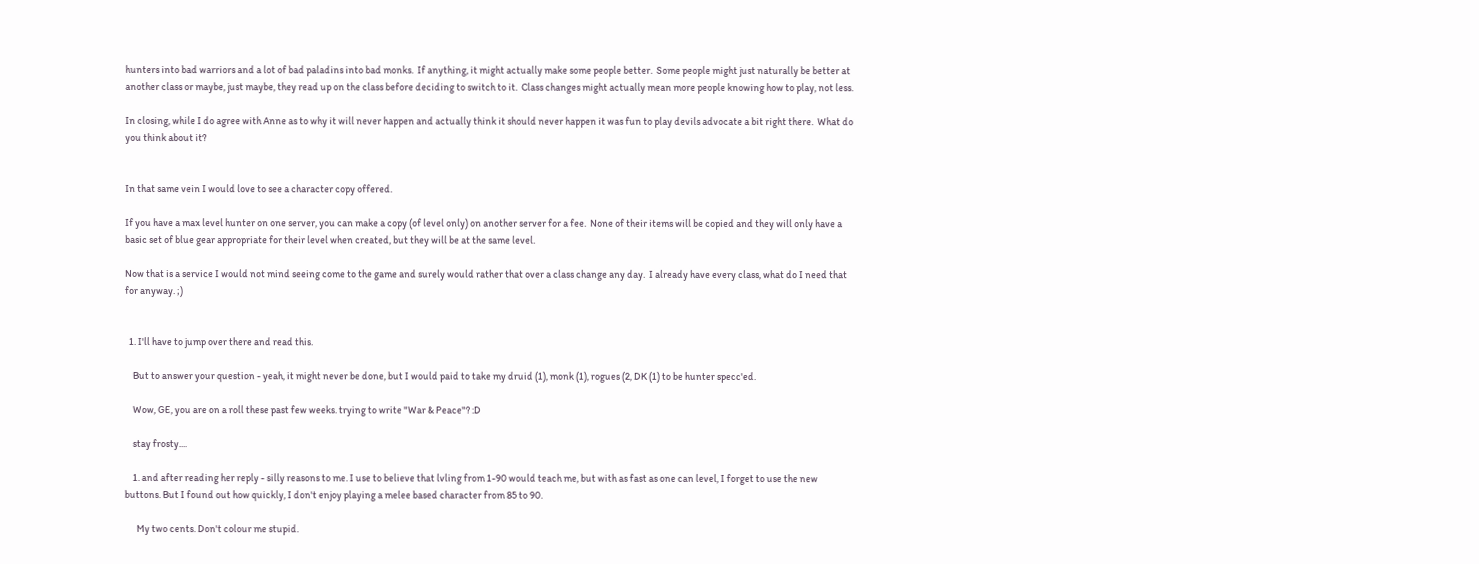hunters into bad warriors and a lot of bad paladins into bad monks.  If anything, it might actually make some people better.  Some people might just naturally be better at another class or maybe, just maybe, they read up on the class before deciding to switch to it.  Class changes might actually mean more people knowing how to play, not less.

In closing, while I do agree with Anne as to why it will never happen and actually think it should never happen it was fun to play devils advocate a bit right there.  What do you think about it?


In that same vein I would love to see a character copy offered.

If you have a max level hunter on one server, you can make a copy (of level only) on another server for a fee.  None of their items will be copied and they will only have a basic set of blue gear appropriate for their level when created, but they will be at the same level.

Now that is a service I would not mind seeing come to the game and surely would rather that over a class change any day.  I already have every class, what do I need that for anyway. ;)


  1. I'll have to jump over there and read this.

    But to answer your question - yeah, it might never be done, but I would paid to take my druid (1), monk (1), rogues (2, DK (1) to be hunter specc'ed.

    Wow, GE, you are on a roll these past few weeks. trying to write "War & Peace"? :D

    stay frosty....

    1. and after reading her reply - silly reasons to me. I use to believe that lvling from 1-90 would teach me, but with as fast as one can level, I forget to use the new buttons. But I found out how quickly, I don't enjoy playing a melee based character from 85 to 90.

      My two cents. Don't colour me stupid.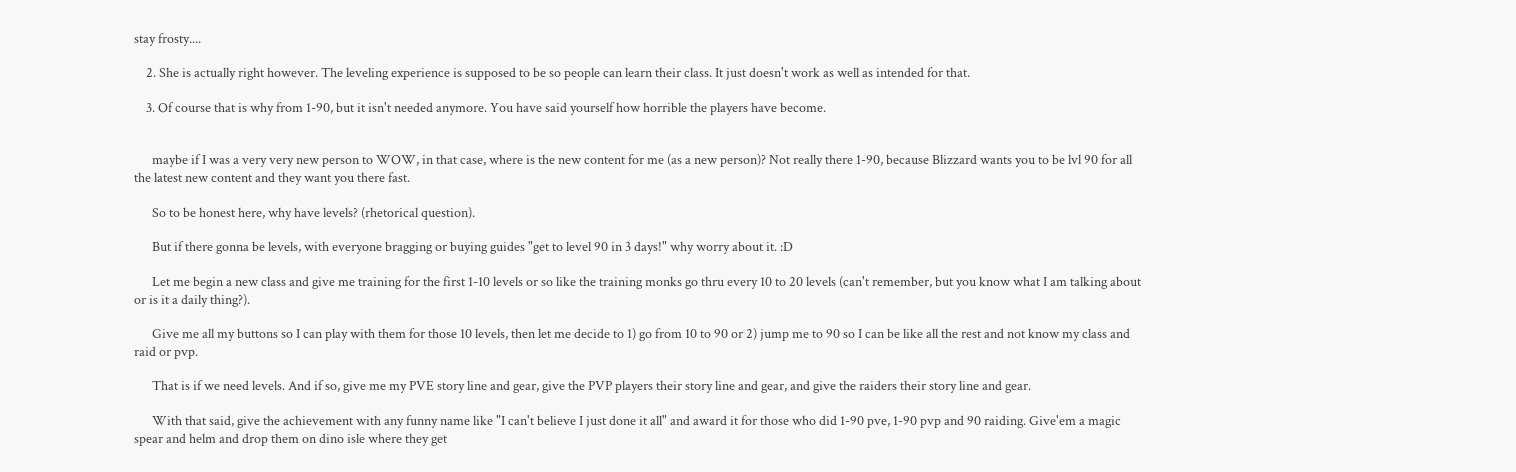stay frosty....

    2. She is actually right however. The leveling experience is supposed to be so people can learn their class. It just doesn't work as well as intended for that.

    3. Of course that is why from 1-90, but it isn't needed anymore. You have said yourself how horrible the players have become.


      maybe if I was a very very new person to WOW, in that case, where is the new content for me (as a new person)? Not really there 1-90, because Blizzard wants you to be lvl 90 for all the latest new content and they want you there fast.

      So to be honest here, why have levels? (rhetorical question).

      But if there gonna be levels, with everyone bragging or buying guides "get to level 90 in 3 days!" why worry about it. :D

      Let me begin a new class and give me training for the first 1-10 levels or so like the training monks go thru every 10 to 20 levels (can't remember, but you know what I am talking about or is it a daily thing?).

      Give me all my buttons so I can play with them for those 10 levels, then let me decide to 1) go from 10 to 90 or 2) jump me to 90 so I can be like all the rest and not know my class and raid or pvp.

      That is if we need levels. And if so, give me my PVE story line and gear, give the PVP players their story line and gear, and give the raiders their story line and gear.

      With that said, give the achievement with any funny name like "I can't believe I just done it all" and award it for those who did 1-90 pve, 1-90 pvp and 90 raiding. Give'em a magic spear and helm and drop them on dino isle where they get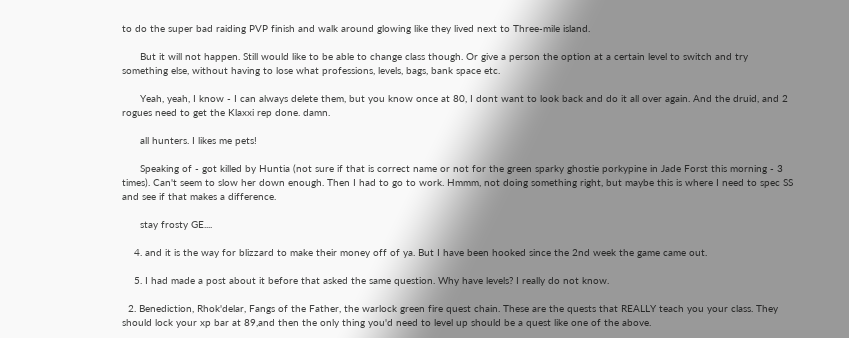to do the super bad raiding PVP finish and walk around glowing like they lived next to Three-mile island.

      But it will not happen. Still would like to be able to change class though. Or give a person the option at a certain level to switch and try something else, without having to lose what professions, levels, bags, bank space etc.

      Yeah, yeah, I know - I can always delete them, but you know once at 80, I dont want to look back and do it all over again. And the druid, and 2 rogues need to get the Klaxxi rep done. damn.

      all hunters. I likes me pets!

      Speaking of - got killed by Huntia (not sure if that is correct name or not for the green sparky ghostie porkypine in Jade Forst this morning - 3 times). Can't seem to slow her down enough. Then I had to go to work. Hmmm, not doing something right, but maybe this is where I need to spec SS and see if that makes a difference.

      stay frosty GE....

    4. and it is the way for blizzard to make their money off of ya. But I have been hooked since the 2nd week the game came out.

    5. I had made a post about it before that asked the same question. Why have levels? I really do not know.

  2. Benediction, Rhok'delar, Fangs of the Father, the warlock green fire quest chain. These are the quests that REALLY teach you your class. They should lock your xp bar at 89,and then the only thing you'd need to level up should be a quest like one of the above.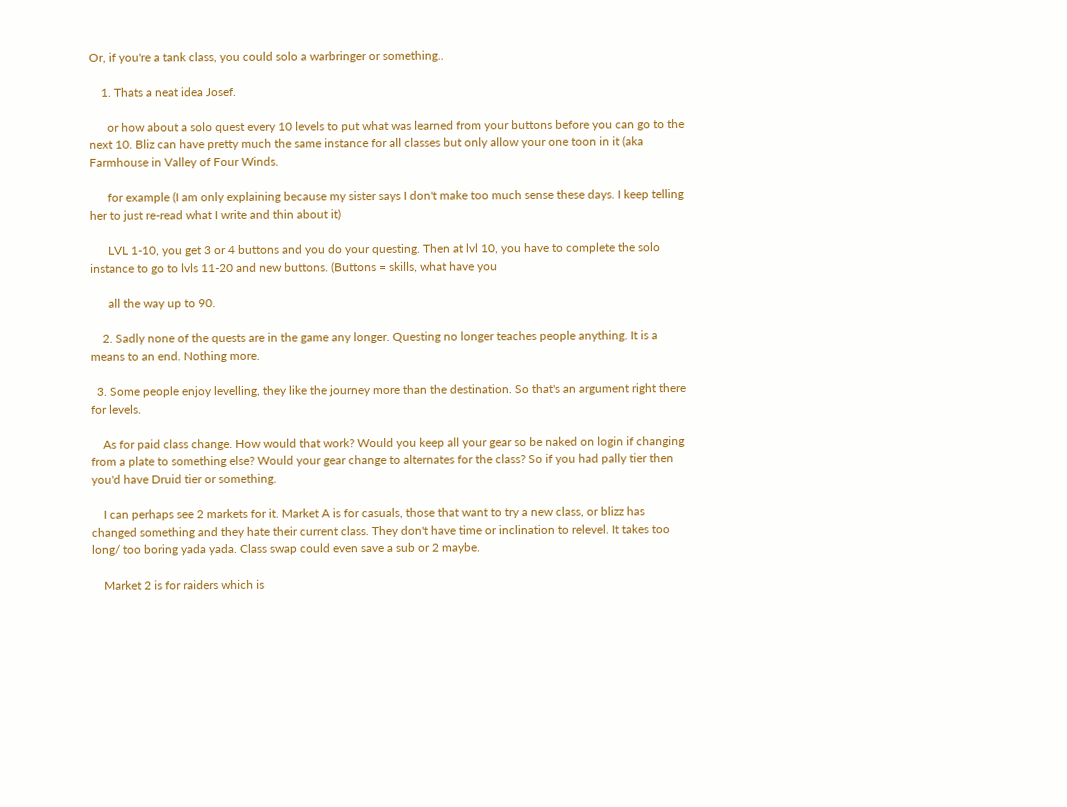Or, if you're a tank class, you could solo a warbringer or something..

    1. Thats a neat idea Josef.

      or how about a solo quest every 10 levels to put what was learned from your buttons before you can go to the next 10. Bliz can have pretty much the same instance for all classes but only allow your one toon in it (aka Farmhouse in Valley of Four Winds.

      for example (I am only explaining because my sister says I don't make too much sense these days. I keep telling her to just re-read what I write and thin about it)

      LVL 1-10, you get 3 or 4 buttons and you do your questing. Then at lvl 10, you have to complete the solo instance to go to lvls 11-20 and new buttons. (Buttons = skills, what have you

      all the way up to 90.

    2. Sadly none of the quests are in the game any longer. Questing no longer teaches people anything. It is a means to an end. Nothing more.

  3. Some people enjoy levelling, they like the journey more than the destination. So that's an argument right there for levels.

    As for paid class change. How would that work? Would you keep all your gear so be naked on login if changing from a plate to something else? Would your gear change to alternates for the class? So if you had pally tier then you'd have Druid tier or something.

    I can perhaps see 2 markets for it. Market A is for casuals, those that want to try a new class, or blizz has changed something and they hate their current class. They don't have time or inclination to relevel. It takes too long/ too boring yada yada. Class swap could even save a sub or 2 maybe.

    Market 2 is for raiders which is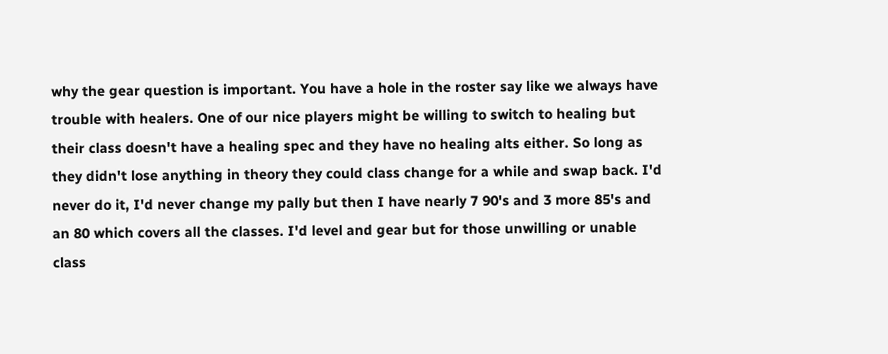why the gear question is important. You have a hole in the roster say like we always have trouble with healers. One of our nice players might be willing to switch to healing but their class doesn't have a healing spec and they have no healing alts either. So long as they didn't lose anything in theory they could class change for a while and swap back. I'd never do it, I'd never change my pally but then I have nearly 7 90's and 3 more 85's and an 80 which covers all the classes. I'd level and gear but for those unwilling or unable class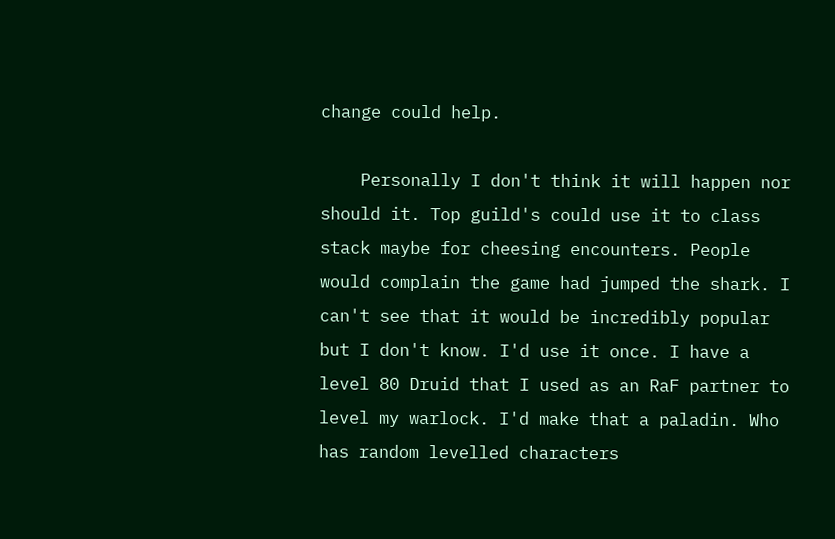change could help.

    Personally I don't think it will happen nor should it. Top guild's could use it to class stack maybe for cheesing encounters. People would complain the game had jumped the shark. I can't see that it would be incredibly popular but I don't know. I'd use it once. I have a level 80 Druid that I used as an RaF partner to level my warlock. I'd make that a paladin. Who has random levelled characters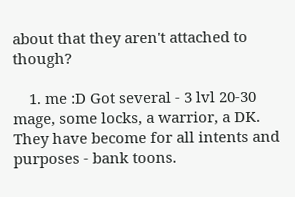about that they aren't attached to though?

    1. me :D Got several - 3 lvl 20-30 mage, some locks, a warrior, a DK. They have become for all intents and purposes - bank toons.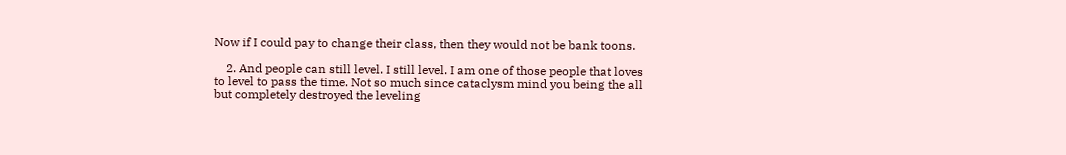Now if I could pay to change their class, then they would not be bank toons.

    2. And people can still level. I still level. I am one of those people that loves to level to pass the time. Not so much since cataclysm mind you being the all but completely destroyed the leveling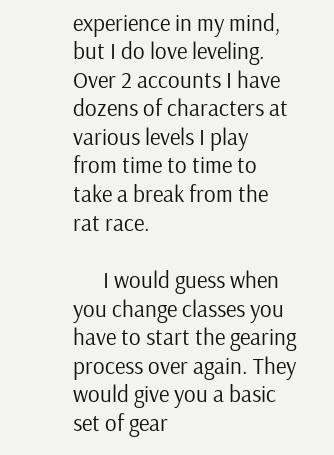experience in my mind, but I do love leveling. Over 2 accounts I have dozens of characters at various levels I play from time to time to take a break from the rat race.

      I would guess when you change classes you have to start the gearing process over again. They would give you a basic set of gear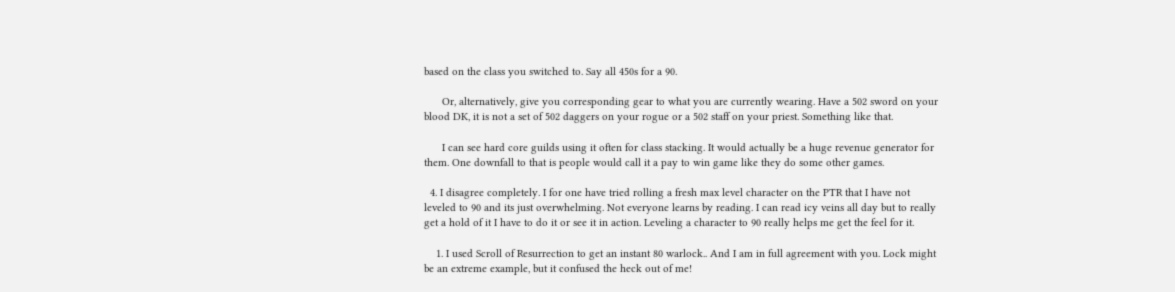based on the class you switched to. Say all 450s for a 90.

      Or, alternatively, give you corresponding gear to what you are currently wearing. Have a 502 sword on your blood DK, it is not a set of 502 daggers on your rogue or a 502 staff on your priest. Something like that.

      I can see hard core guilds using it often for class stacking. It would actually be a huge revenue generator for them. One downfall to that is people would call it a pay to win game like they do some other games.

  4. I disagree completely. I for one have tried rolling a fresh max level character on the PTR that I have not leveled to 90 and its just overwhelming. Not everyone learns by reading. I can read icy veins all day but to really get a hold of it I have to do it or see it in action. Leveling a character to 90 really helps me get the feel for it.

    1. I used Scroll of Resurrection to get an instant 80 warlock.. And I am in full agreement with you. Lock might be an extreme example, but it confused the heck out of me!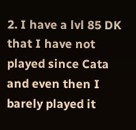2. I have a lvl 85 DK that I have not played since Cata and even then I barely played it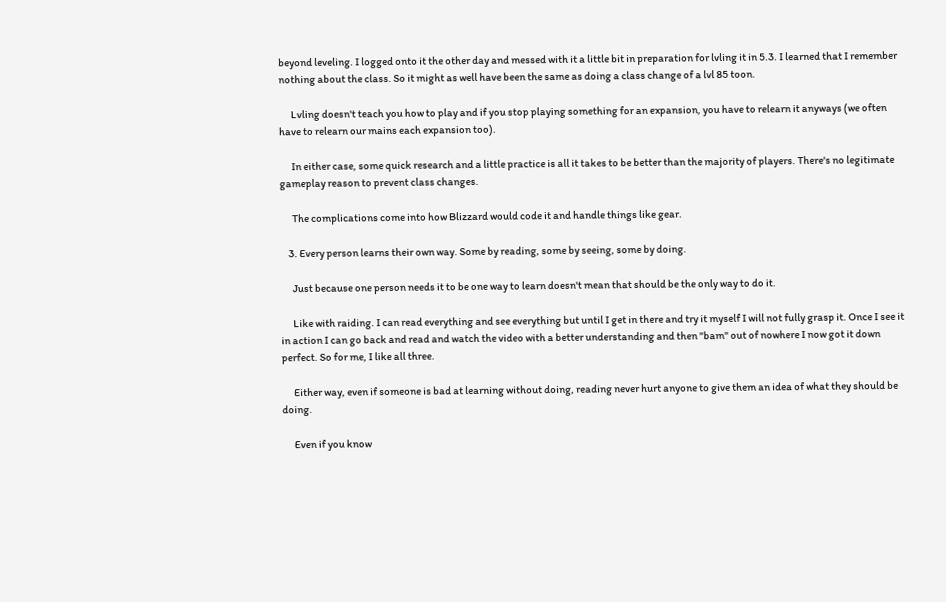beyond leveling. I logged onto it the other day and messed with it a little bit in preparation for lvling it in 5.3. I learned that I remember nothing about the class. So it might as well have been the same as doing a class change of a lvl 85 toon.

      Lvling doesn't teach you how to play and if you stop playing something for an expansion, you have to relearn it anyways (we often have to relearn our mains each expansion too).

      In either case, some quick research and a little practice is all it takes to be better than the majority of players. There's no legitimate gameplay reason to prevent class changes.

      The complications come into how Blizzard would code it and handle things like gear.

    3. Every person learns their own way. Some by reading, some by seeing, some by doing.

      Just because one person needs it to be one way to learn doesn't mean that should be the only way to do it.

      Like with raiding. I can read everything and see everything but until I get in there and try it myself I will not fully grasp it. Once I see it in action I can go back and read and watch the video with a better understanding and then "bam" out of nowhere I now got it down perfect. So for me, I like all three.

      Either way, even if someone is bad at learning without doing, reading never hurt anyone to give them an idea of what they should be doing.

      Even if you know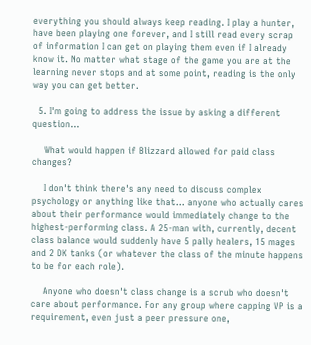everything you should always keep reading. I play a hunter, have been playing one forever, and I still read every scrap of information I can get on playing them even if I already know it. No matter what stage of the game you are at the learning never stops and at some point, reading is the only way you can get better.

  5. I'm going to address the issue by asking a different question...

    What would happen if Blizzard allowed for paid class changes?

    I don't think there's any need to discuss complex psychology or anything like that... anyone who actually cares about their performance would immediately change to the highest-performing class. A 25-man with, currently, decent class balance would suddenly have 5 pally healers, 15 mages and 2 DK tanks (or whatever the class of the minute happens to be for each role).

    Anyone who doesn't class change is a scrub who doesn't care about performance. For any group where capping VP is a requirement, even just a peer pressure one,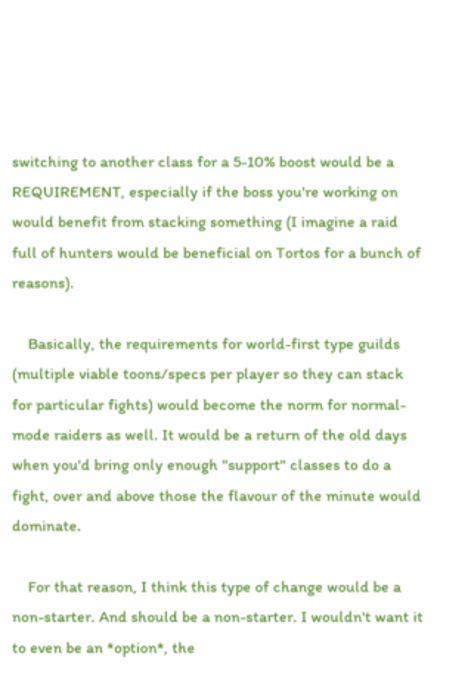switching to another class for a 5-10% boost would be a REQUIREMENT, especially if the boss you're working on would benefit from stacking something (I imagine a raid full of hunters would be beneficial on Tortos for a bunch of reasons).

    Basically, the requirements for world-first type guilds (multiple viable toons/specs per player so they can stack for particular fights) would become the norm for normal-mode raiders as well. It would be a return of the old days when you'd bring only enough "support" classes to do a fight, over and above those the flavour of the minute would dominate.

    For that reason, I think this type of change would be a non-starter. And should be a non-starter. I wouldn't want it to even be an *option*, the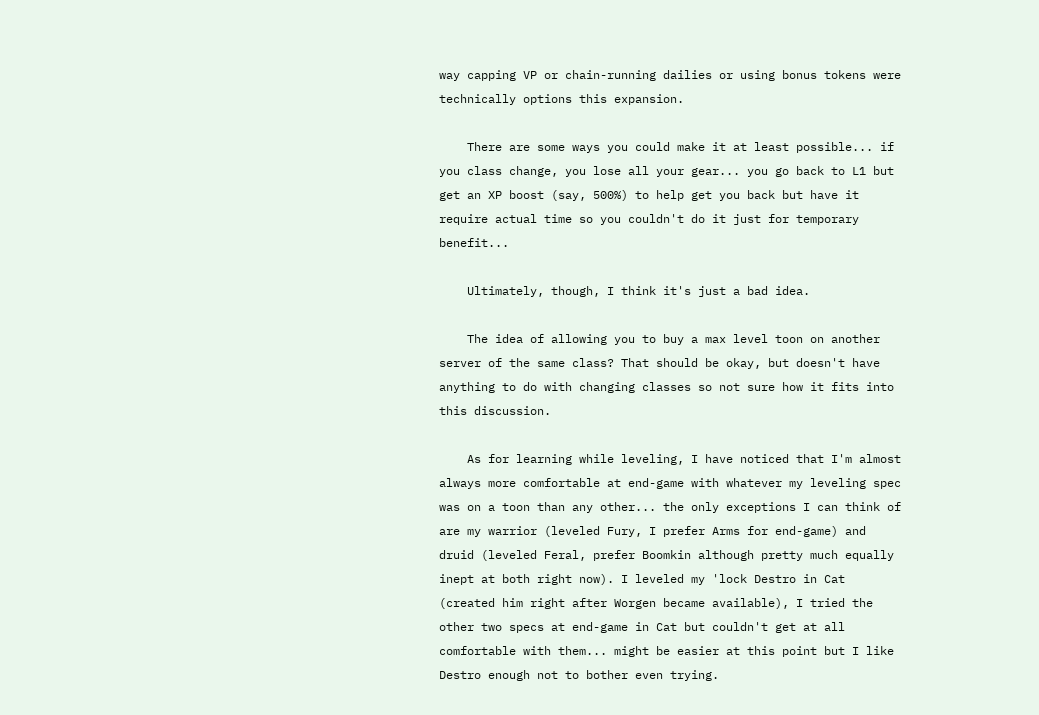way capping VP or chain-running dailies or using bonus tokens were technically options this expansion.

    There are some ways you could make it at least possible... if you class change, you lose all your gear... you go back to L1 but get an XP boost (say, 500%) to help get you back but have it require actual time so you couldn't do it just for temporary benefit...

    Ultimately, though, I think it's just a bad idea.

    The idea of allowing you to buy a max level toon on another server of the same class? That should be okay, but doesn't have anything to do with changing classes so not sure how it fits into this discussion.

    As for learning while leveling, I have noticed that I'm almost always more comfortable at end-game with whatever my leveling spec was on a toon than any other... the only exceptions I can think of are my warrior (leveled Fury, I prefer Arms for end-game) and druid (leveled Feral, prefer Boomkin although pretty much equally inept at both right now). I leveled my 'lock Destro in Cat (created him right after Worgen became available), I tried the other two specs at end-game in Cat but couldn't get at all comfortable with them... might be easier at this point but I like Destro enough not to bother even trying.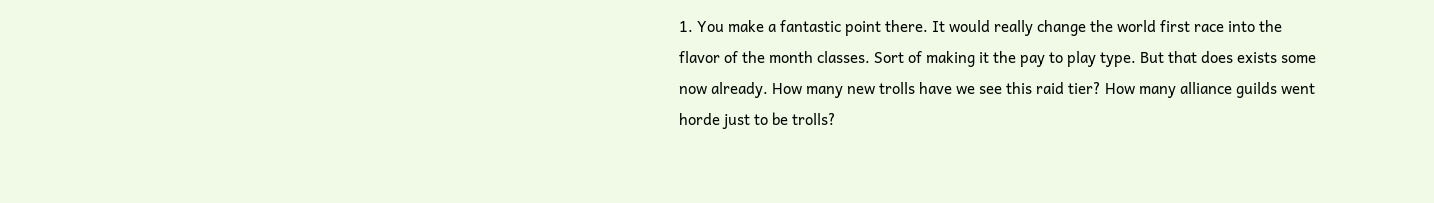1. You make a fantastic point there. It would really change the world first race into the flavor of the month classes. Sort of making it the pay to play type. But that does exists some now already. How many new trolls have we see this raid tier? How many alliance guilds went horde just to be trolls?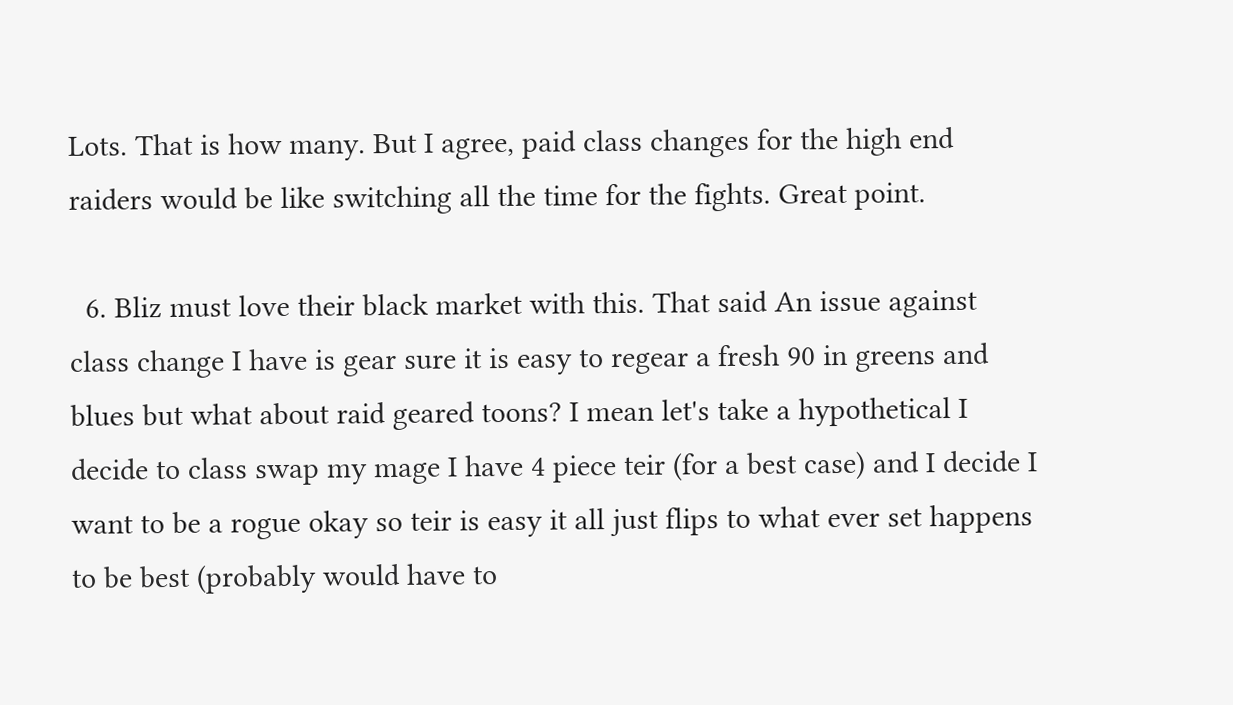Lots. That is how many. But I agree, paid class changes for the high end raiders would be like switching all the time for the fights. Great point.

  6. Bliz must love their black market with this. That said An issue against class change I have is gear sure it is easy to regear a fresh 90 in greens and blues but what about raid geared toons? I mean let's take a hypothetical I decide to class swap my mage I have 4 piece teir (for a best case) and I decide I want to be a rogue okay so teir is easy it all just flips to what ever set happens to be best (probably would have to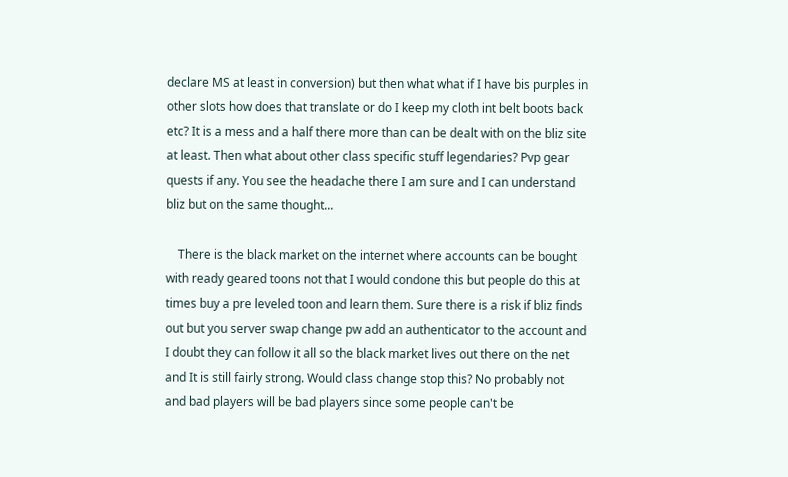declare MS at least in conversion) but then what what if I have bis purples in other slots how does that translate or do I keep my cloth int belt boots back etc? It is a mess and a half there more than can be dealt with on the bliz site at least. Then what about other class specific stuff legendaries? Pvp gear quests if any. You see the headache there I am sure and I can understand bliz but on the same thought...

    There is the black market on the internet where accounts can be bought with ready geared toons not that I would condone this but people do this at times buy a pre leveled toon and learn them. Sure there is a risk if bliz finds out but you server swap change pw add an authenticator to the account and I doubt they can follow it all so the black market lives out there on the net and It is still fairly strong. Would class change stop this? No probably not and bad players will be bad players since some people can't be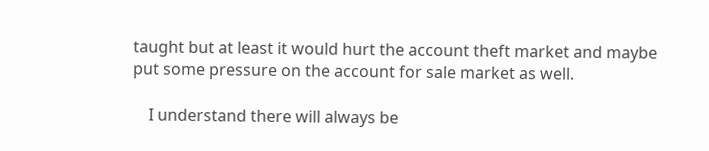taught but at least it would hurt the account theft market and maybe put some pressure on the account for sale market as well.

    I understand there will always be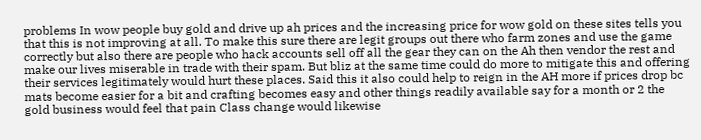problems In wow people buy gold and drive up ah prices and the increasing price for wow gold on these sites tells you that this is not improving at all. To make this sure there are legit groups out there who farm zones and use the game correctly but also there are people who hack accounts sell off all the gear they can on the Ah then vendor the rest and make our lives miserable in trade with their spam. But bliz at the same time could do more to mitigate this and offering their services legitimately would hurt these places. Said this it also could help to reign in the AH more if prices drop bc mats become easier for a bit and crafting becomes easy and other things readily available say for a month or 2 the gold business would feel that pain Class change would likewise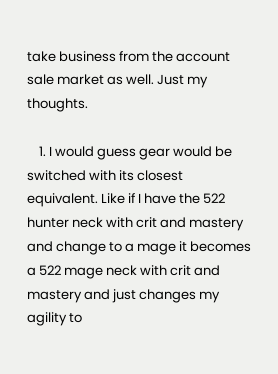take business from the account sale market as well. Just my thoughts.

    1. I would guess gear would be switched with its closest equivalent. Like if I have the 522 hunter neck with crit and mastery and change to a mage it becomes a 522 mage neck with crit and mastery and just changes my agility to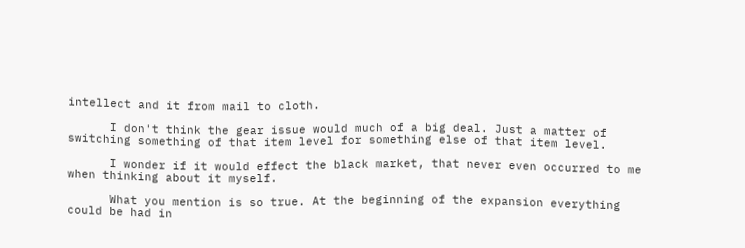intellect and it from mail to cloth.

      I don't think the gear issue would much of a big deal. Just a matter of switching something of that item level for something else of that item level.

      I wonder if it would effect the black market, that never even occurred to me when thinking about it myself.

      What you mention is so true. At the beginning of the expansion everything could be had in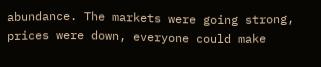abundance. The markets were going strong, prices were down, everyone could make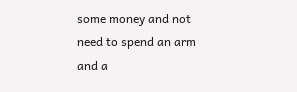some money and not need to spend an arm and a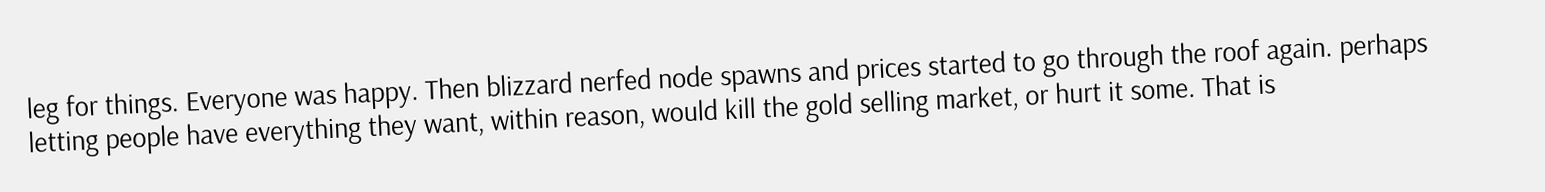leg for things. Everyone was happy. Then blizzard nerfed node spawns and prices started to go through the roof again. perhaps letting people have everything they want, within reason, would kill the gold selling market, or hurt it some. That is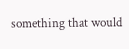something that would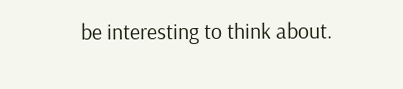be interesting to think about.